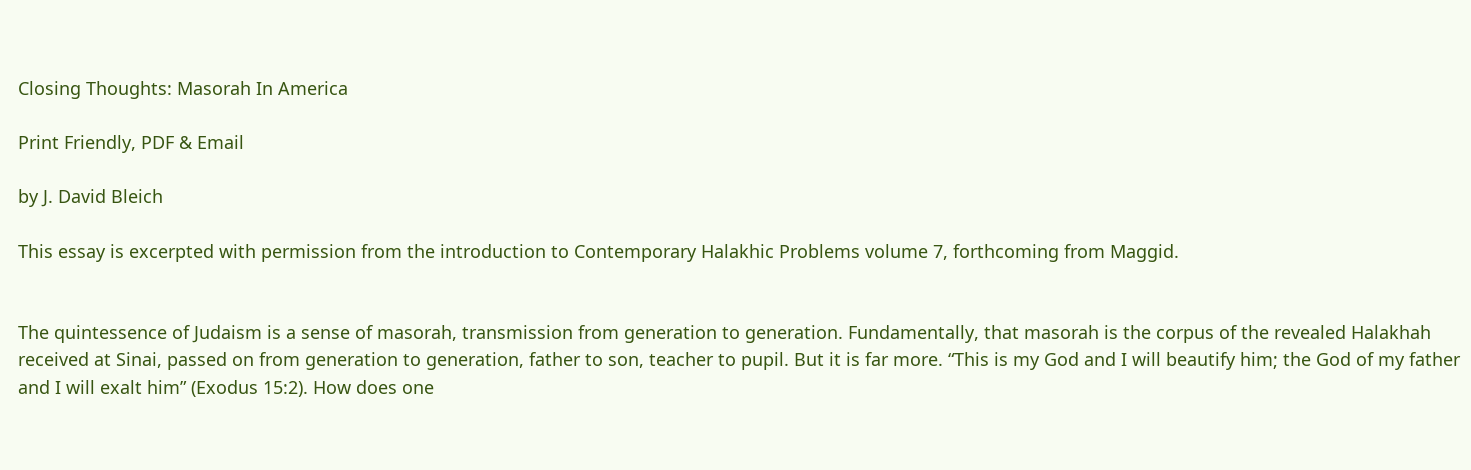Closing Thoughts: Masorah In America

Print Friendly, PDF & Email

by J. David Bleich

This essay is excerpted with permission from the introduction to Contemporary Halakhic Problems volume 7, forthcoming from Maggid.


The quintessence of Judaism is a sense of masorah, transmission from generation to generation. Fundamentally, that masorah is the corpus of the revealed Halakhah received at Sinai, passed on from generation to generation, father to son, teacher to pupil. But it is far more. “This is my God and I will beautify him; the God of my father and I will exalt him” (Exodus 15:2). How does one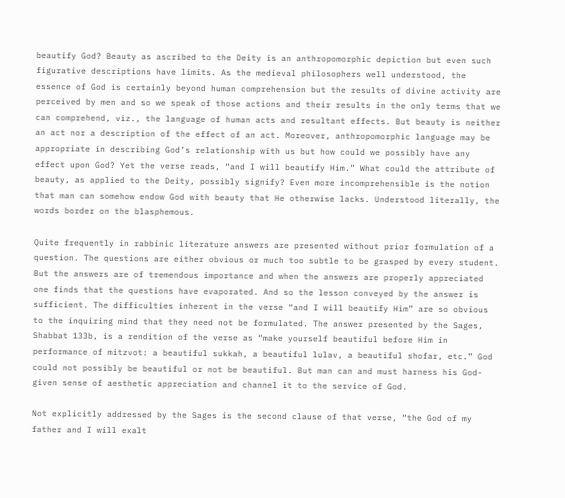beautify God? Beauty as ascribed to the Deity is an anthropomorphic depiction but even such figurative descriptions have limits. As the medieval philosophers well understood, the essence of God is certainly beyond human comprehension but the results of divine activity are perceived by men and so we speak of those actions and their results in the only terms that we can comprehend, viz., the language of human acts and resultant effects. But beauty is neither an act nor a description of the effect of an act. Moreover, anthropomorphic language may be appropriate in describing God’s relationship with us but how could we possibly have any effect upon God? Yet the verse reads, “and I will beautify Him.” What could the attribute of beauty, as applied to the Deity, possibly signify? Even more incomprehensible is the notion that man can somehow endow God with beauty that He otherwise lacks. Understood literally, the words border on the blasphemous.

Quite frequently in rabbinic literature answers are presented without prior formulation of a question. The questions are either obvious or much too subtle to be grasped by every student. But the answers are of tremendous importance and when the answers are properly appreciated one finds that the questions have evaporated. And so the lesson conveyed by the answer is sufficient. The difficulties inherent in the verse “and I will beautify Him” are so obvious to the inquiring mind that they need not be formulated. The answer presented by the Sages, Shabbat 133b, is a rendition of the verse as “make yourself beautiful before Him in performance of mitzvot: a beautiful sukkah, a beautiful lulav, a beautiful shofar, etc.” God could not possibly be beautiful or not be beautiful. But man can and must harness his God-given sense of aesthetic appreciation and channel it to the service of God.

Not explicitly addressed by the Sages is the second clause of that verse, “the God of my father and I will exalt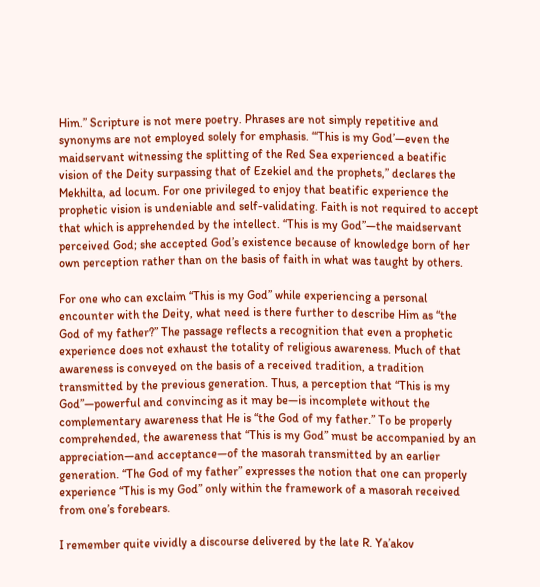Him.” Scripture is not mere poetry. Phrases are not simply repetitive and synonyms are not employed solely for emphasis. “‘This is my God’—even the maidservant witnessing the splitting of the Red Sea experienced a beatific vision of the Deity surpassing that of Ezekiel and the prophets,” declares the Mekhilta, ad locum. For one privileged to enjoy that beatific experience the prophetic vision is undeniable and self-validating. Faith is not required to accept that which is apprehended by the intellect. “This is my God”—the maidservant perceived God; she accepted God’s existence because of knowledge born of her own perception rather than on the basis of faith in what was taught by others.

For one who can exclaim “This is my God” while experiencing a personal encounter with the Deity, what need is there further to describe Him as “the God of my father?” The passage reflects a recognition that even a prophetic experience does not exhaust the totality of religious awareness. Much of that awareness is conveyed on the basis of a received tradition, a tradition transmitted by the previous generation. Thus, a perception that “This is my God”—powerful and convincing as it may be—is incomplete without the complementary awareness that He is “the God of my father.” To be properly comprehended, the awareness that “This is my God” must be accompanied by an appreciation—and acceptance—of the masorah transmitted by an earlier generation. “The God of my father” expresses the notion that one can properly experience “This is my God” only within the framework of a masorah received from one’s forebears.

I remember quite vividly a discourse delivered by the late R. Ya’akov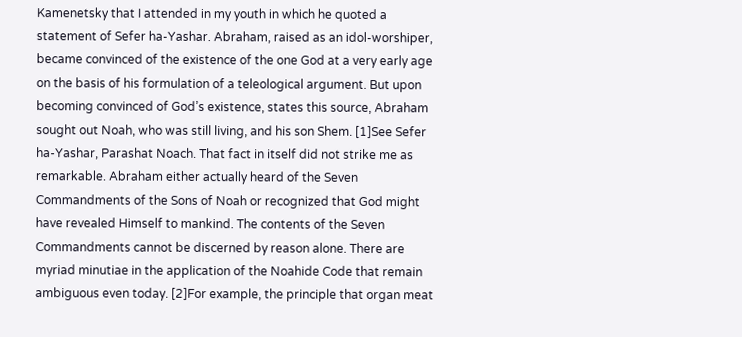Kamenetsky that I attended in my youth in which he quoted a statement of Sefer ha-Yashar. Abraham, raised as an idol-worshiper, became convinced of the existence of the one God at a very early age on the basis of his formulation of a teleological argument. But upon becoming convinced of God’s existence, states this source, Abraham sought out Noah, who was still living, and his son Shem. [1]See Sefer ha-Yashar, Parashat Noach. That fact in itself did not strike me as remarkable. Abraham either actually heard of the Seven Commandments of the Sons of Noah or recognized that God might have revealed Himself to mankind. The contents of the Seven Commandments cannot be discerned by reason alone. There are myriad minutiae in the application of the Noahide Code that remain ambiguous even today. [2]For example, the principle that organ meat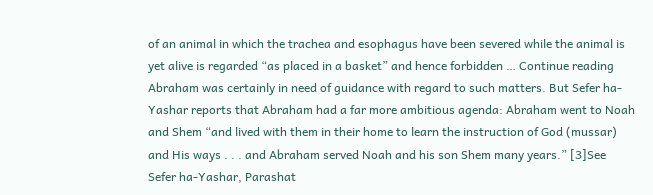of an animal in which the trachea and esophagus have been severed while the animal is yet alive is regarded “as placed in a basket” and hence forbidden … Continue reading Abraham was certainly in need of guidance with regard to such matters. But Sefer ha-Yashar reports that Abraham had a far more ambitious agenda: Abraham went to Noah and Shem “and lived with them in their home to learn the instruction of God (mussar) and His ways . . . and Abraham served Noah and his son Shem many years.” [3]See Sefer ha-Yashar, Parashat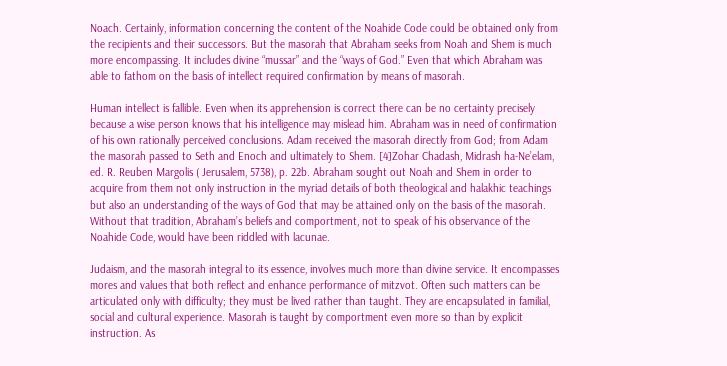Noach. Certainly, information concerning the content of the Noahide Code could be obtained only from the recipients and their successors. But the masorah that Abraham seeks from Noah and Shem is much more encompassing. It includes divine “mussar” and the “ways of God.” Even that which Abraham was able to fathom on the basis of intellect required confirmation by means of masorah.

Human intellect is fallible. Even when its apprehension is correct there can be no certainty precisely because a wise person knows that his intelligence may mislead him. Abraham was in need of confirmation of his own rationally perceived conclusions. Adam received the masorah directly from God; from Adam the masorah passed to Seth and Enoch and ultimately to Shem. [4]Zohar Chadash, Midrash ha-Ne’elam, ed. R. Reuben Margolis ( Jerusalem, 5738), p. 22b. Abraham sought out Noah and Shem in order to acquire from them not only instruction in the myriad details of both theological and halakhic teachings but also an understanding of the ways of God that may be attained only on the basis of the masorah. Without that tradition, Abraham’s beliefs and comportment, not to speak of his observance of the Noahide Code, would have been riddled with lacunae.

Judaism, and the masorah integral to its essence, involves much more than divine service. It encompasses mores and values that both reflect and enhance performance of mitzvot. Often such matters can be articulated only with difficulty; they must be lived rather than taught. They are encapsulated in familial, social and cultural experience. Masorah is taught by comportment even more so than by explicit instruction. As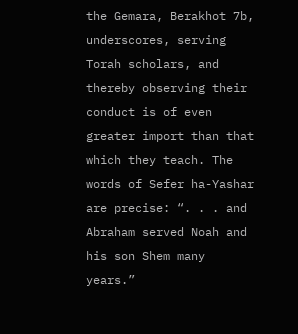the Gemara, Berakhot 7b, underscores, serving Torah scholars, and thereby observing their conduct is of even greater import than that which they teach. The words of Sefer ha-Yashar are precise: “. . . and Abraham served Noah and his son Shem many years.”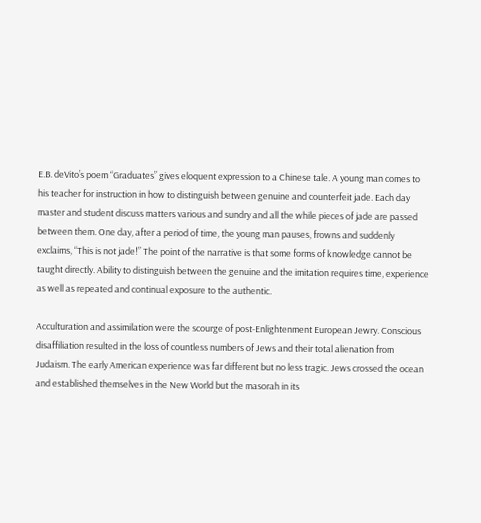E.B. deVito’s poem “Graduates” gives eloquent expression to a Chinese tale. A young man comes to his teacher for instruction in how to distinguish between genuine and counterfeit jade. Each day master and student discuss matters various and sundry and all the while pieces of jade are passed between them. One day, after a period of time, the young man pauses, frowns and suddenly exclaims, “This is not jade!” The point of the narrative is that some forms of knowledge cannot be taught directly. Ability to distinguish between the genuine and the imitation requires time, experience as well as repeated and continual exposure to the authentic.

Acculturation and assimilation were the scourge of post-Enlightenment European Jewry. Conscious disaffiliation resulted in the loss of countless numbers of Jews and their total alienation from Judaism. The early American experience was far different but no less tragic. Jews crossed the ocean and established themselves in the New World but the masorah in its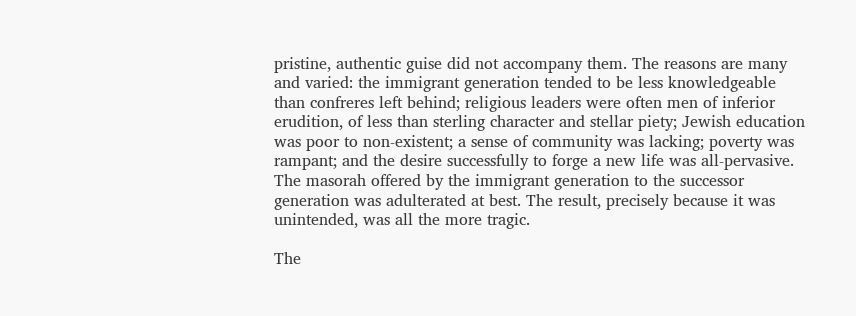pristine, authentic guise did not accompany them. The reasons are many and varied: the immigrant generation tended to be less knowledgeable than confreres left behind; religious leaders were often men of inferior erudition, of less than sterling character and stellar piety; Jewish education was poor to non-existent; a sense of community was lacking; poverty was rampant; and the desire successfully to forge a new life was all-pervasive. The masorah offered by the immigrant generation to the successor generation was adulterated at best. The result, precisely because it was unintended, was all the more tragic.

The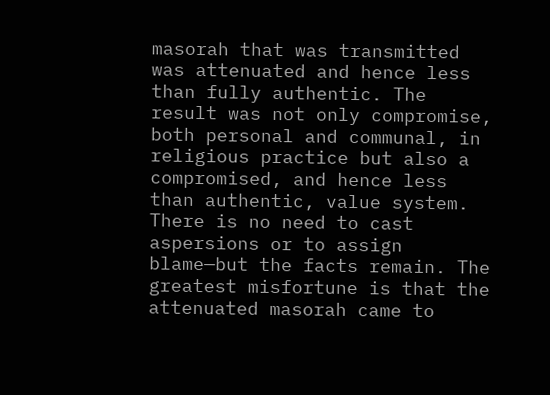masorah that was transmitted was attenuated and hence less than fully authentic. The result was not only compromise, both personal and communal, in religious practice but also a compromised, and hence less than authentic, value system. There is no need to cast aspersions or to assign blame—but the facts remain. The greatest misfortune is that the attenuated masorah came to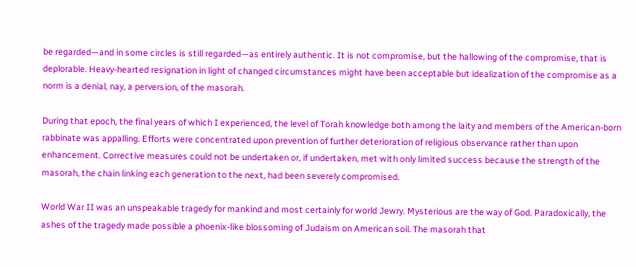be regarded—and in some circles is still regarded—as entirely authentic. It is not compromise, but the hallowing of the compromise, that is deplorable. Heavy-hearted resignation in light of changed circumstances might have been acceptable but idealization of the compromise as a norm is a denial, nay, a perversion, of the masorah.

During that epoch, the final years of which I experienced, the level of Torah knowledge both among the laity and members of the American-born rabbinate was appalling. Efforts were concentrated upon prevention of further deterioration of religious observance rather than upon enhancement. Corrective measures could not be undertaken or, if undertaken, met with only limited success because the strength of the masorah, the chain linking each generation to the next, had been severely compromised.

World War II was an unspeakable tragedy for mankind and most certainly for world Jewry. Mysterious are the way of God. Paradoxically, the ashes of the tragedy made possible a phoenix-like blossoming of Judaism on American soil. The masorah that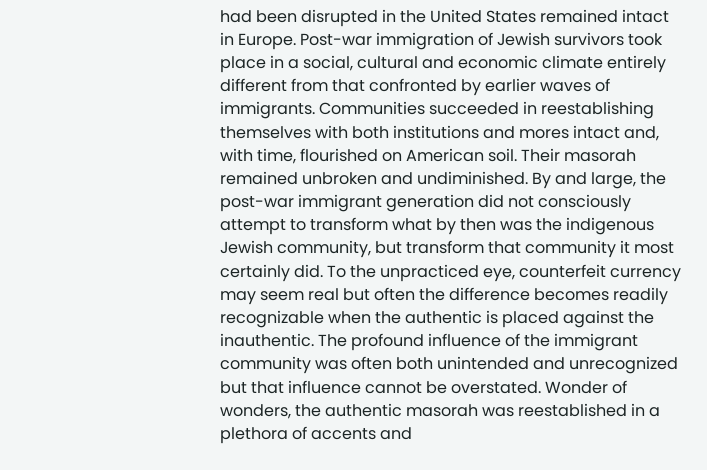had been disrupted in the United States remained intact in Europe. Post-war immigration of Jewish survivors took place in a social, cultural and economic climate entirely different from that confronted by earlier waves of immigrants. Communities succeeded in reestablishing themselves with both institutions and mores intact and, with time, flourished on American soil. Their masorah remained unbroken and undiminished. By and large, the post-war immigrant generation did not consciously attempt to transform what by then was the indigenous Jewish community, but transform that community it most certainly did. To the unpracticed eye, counterfeit currency may seem real but often the difference becomes readily recognizable when the authentic is placed against the inauthentic. The profound influence of the immigrant community was often both unintended and unrecognized but that influence cannot be overstated. Wonder of wonders, the authentic masorah was reestablished in a plethora of accents and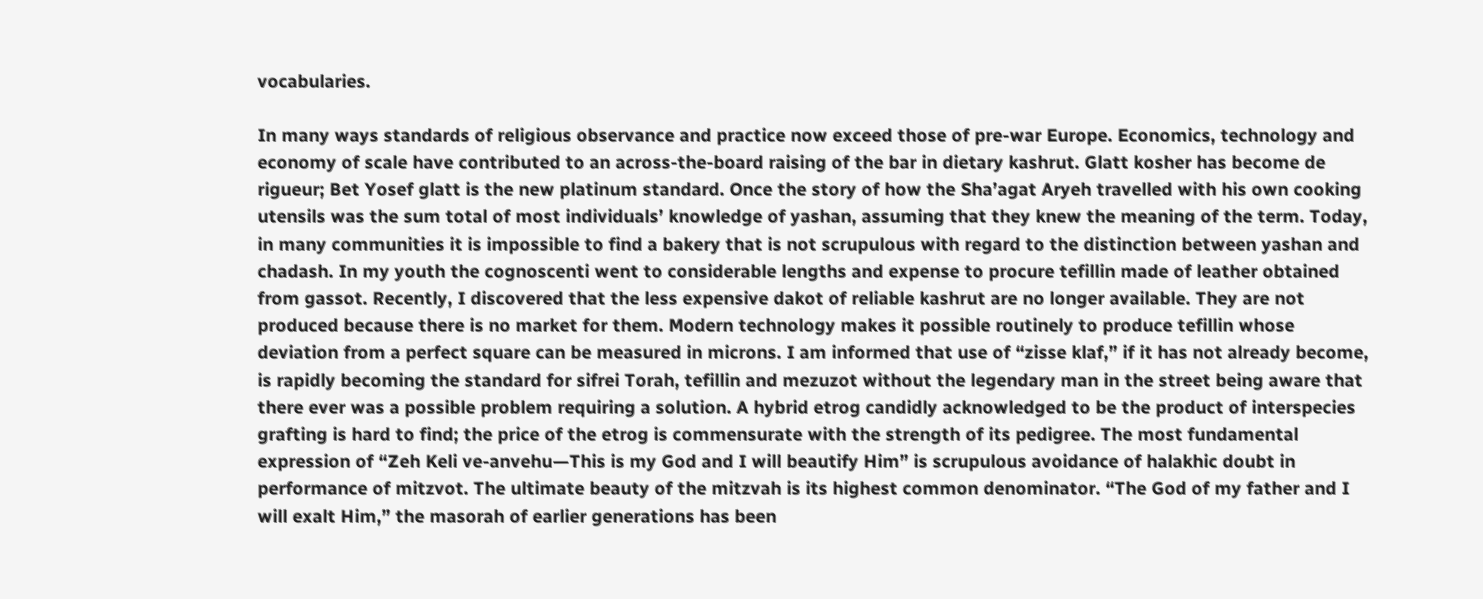vocabularies.

In many ways standards of religious observance and practice now exceed those of pre-war Europe. Economics, technology and economy of scale have contributed to an across-the-board raising of the bar in dietary kashrut. Glatt kosher has become de rigueur; Bet Yosef glatt is the new platinum standard. Once the story of how the Sha’agat Aryeh travelled with his own cooking utensils was the sum total of most individuals’ knowledge of yashan, assuming that they knew the meaning of the term. Today, in many communities it is impossible to find a bakery that is not scrupulous with regard to the distinction between yashan and chadash. In my youth the cognoscenti went to considerable lengths and expense to procure tefillin made of leather obtained from gassot. Recently, I discovered that the less expensive dakot of reliable kashrut are no longer available. They are not produced because there is no market for them. Modern technology makes it possible routinely to produce tefillin whose deviation from a perfect square can be measured in microns. I am informed that use of “zisse klaf,” if it has not already become, is rapidly becoming the standard for sifrei Torah, tefillin and mezuzot without the legendary man in the street being aware that there ever was a possible problem requiring a solution. A hybrid etrog candidly acknowledged to be the product of interspecies grafting is hard to find; the price of the etrog is commensurate with the strength of its pedigree. The most fundamental expression of “Zeh Keli ve-anvehu—This is my God and I will beautify Him” is scrupulous avoidance of halakhic doubt in performance of mitzvot. The ultimate beauty of the mitzvah is its highest common denominator. “The God of my father and I will exalt Him,” the masorah of earlier generations has been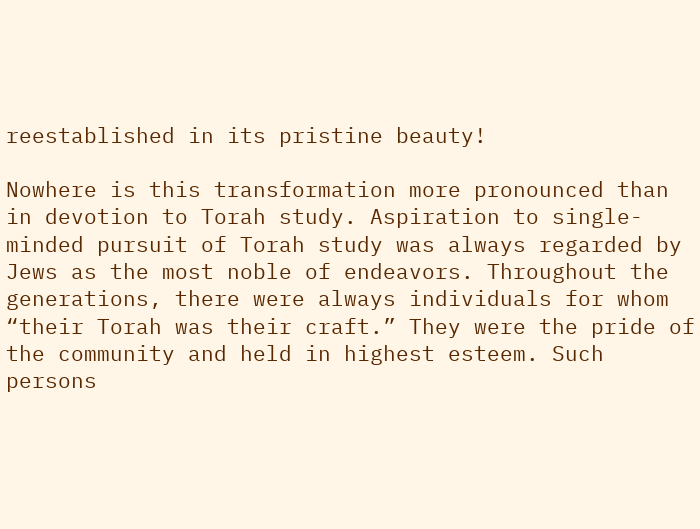reestablished in its pristine beauty!

Nowhere is this transformation more pronounced than in devotion to Torah study. Aspiration to single-minded pursuit of Torah study was always regarded by Jews as the most noble of endeavors. Throughout the generations, there were always individuals for whom “their Torah was their craft.” They were the pride of the community and held in highest esteem. Such persons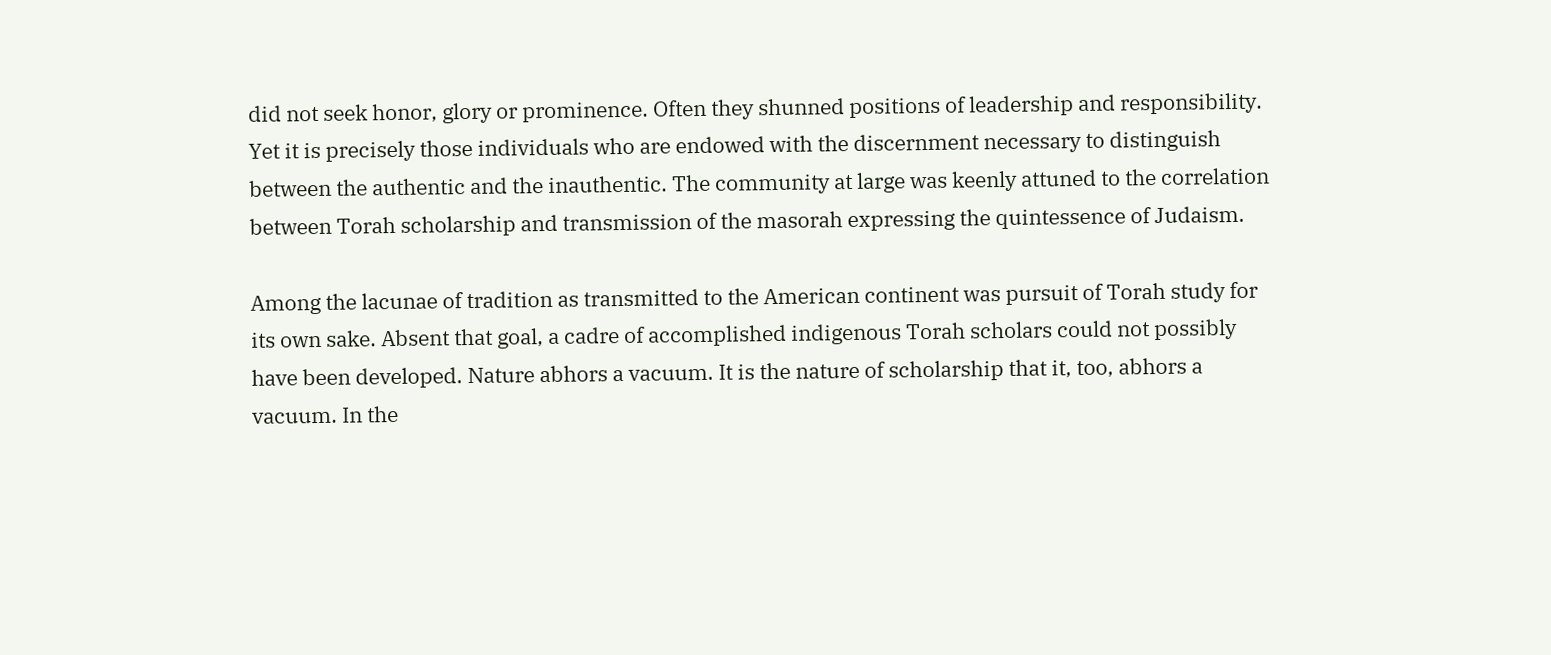did not seek honor, glory or prominence. Often they shunned positions of leadership and responsibility. Yet it is precisely those individuals who are endowed with the discernment necessary to distinguish between the authentic and the inauthentic. The community at large was keenly attuned to the correlation between Torah scholarship and transmission of the masorah expressing the quintessence of Judaism.

Among the lacunae of tradition as transmitted to the American continent was pursuit of Torah study for its own sake. Absent that goal, a cadre of accomplished indigenous Torah scholars could not possibly have been developed. Nature abhors a vacuum. It is the nature of scholarship that it, too, abhors a vacuum. In the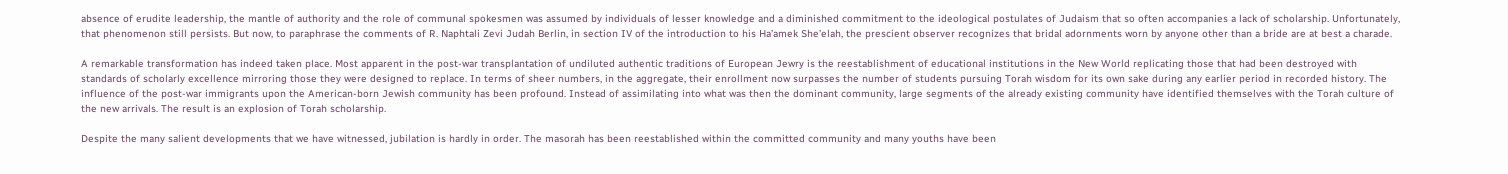absence of erudite leadership, the mantle of authority and the role of communal spokesmen was assumed by individuals of lesser knowledge and a diminished commitment to the ideological postulates of Judaism that so often accompanies a lack of scholarship. Unfortunately, that phenomenon still persists. But now, to paraphrase the comments of R. Naphtali Zevi Judah Berlin, in section IV of the introduction to his Ha’amek She’elah, the prescient observer recognizes that bridal adornments worn by anyone other than a bride are at best a charade.

A remarkable transformation has indeed taken place. Most apparent in the post-war transplantation of undiluted authentic traditions of European Jewry is the reestablishment of educational institutions in the New World replicating those that had been destroyed with standards of scholarly excellence mirroring those they were designed to replace. In terms of sheer numbers, in the aggregate, their enrollment now surpasses the number of students pursuing Torah wisdom for its own sake during any earlier period in recorded history. The influence of the post-war immigrants upon the American-born Jewish community has been profound. Instead of assimilating into what was then the dominant community, large segments of the already existing community have identified themselves with the Torah culture of the new arrivals. The result is an explosion of Torah scholarship.

Despite the many salient developments that we have witnessed, jubilation is hardly in order. The masorah has been reestablished within the committed community and many youths have been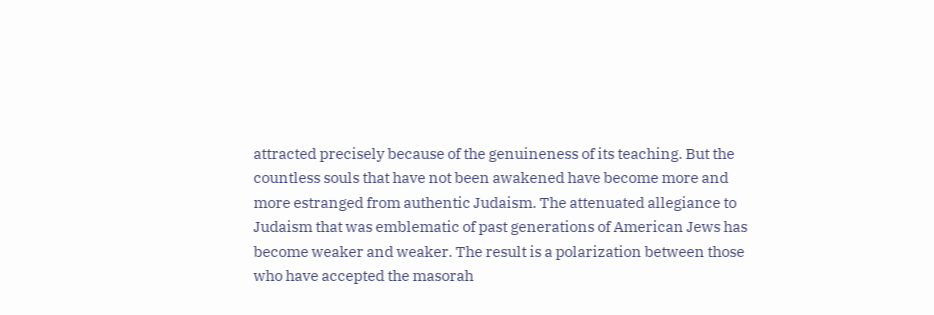attracted precisely because of the genuineness of its teaching. But the countless souls that have not been awakened have become more and more estranged from authentic Judaism. The attenuated allegiance to Judaism that was emblematic of past generations of American Jews has become weaker and weaker. The result is a polarization between those who have accepted the masorah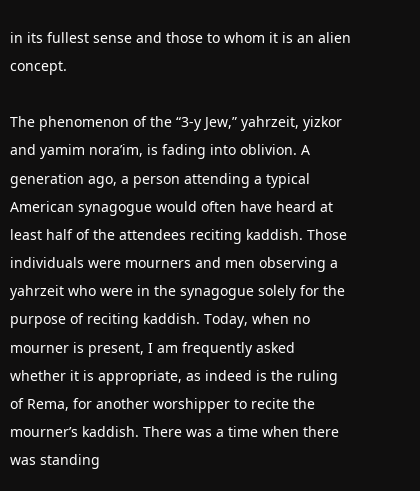in its fullest sense and those to whom it is an alien concept.

The phenomenon of the “3-y Jew,” yahrzeit, yizkor and yamim nora’im, is fading into oblivion. A generation ago, a person attending a typical American synagogue would often have heard at least half of the attendees reciting kaddish. Those individuals were mourners and men observing a yahrzeit who were in the synagogue solely for the purpose of reciting kaddish. Today, when no mourner is present, I am frequently asked whether it is appropriate, as indeed is the ruling of Rema, for another worshipper to recite the mourner’s kaddish. There was a time when there was standing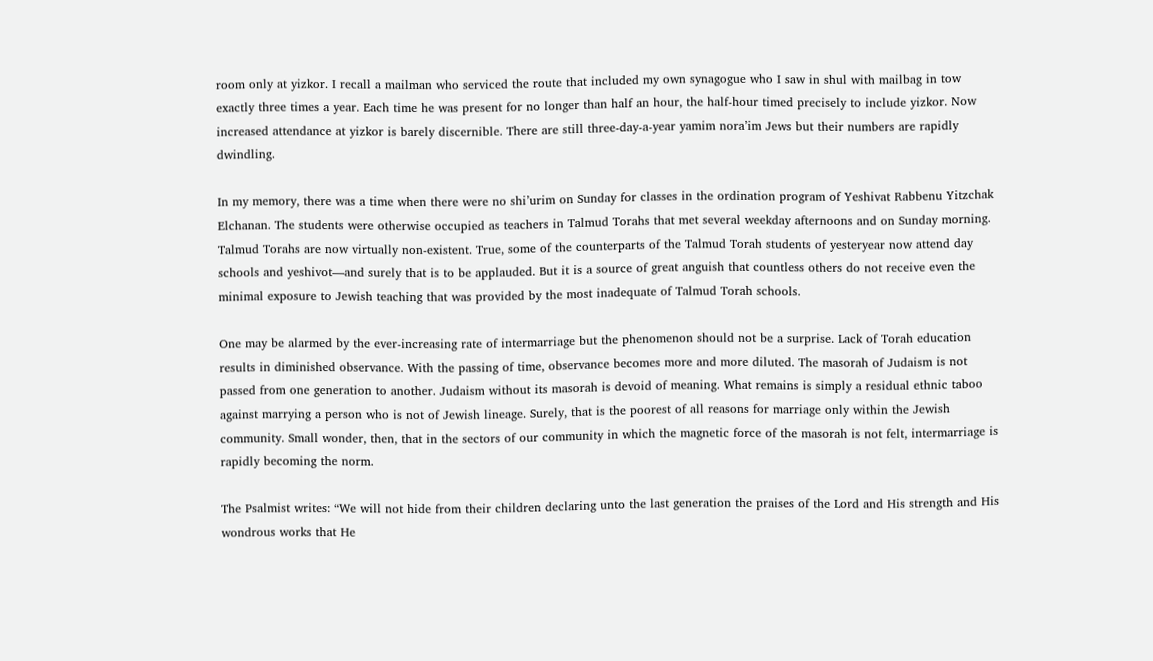room only at yizkor. I recall a mailman who serviced the route that included my own synagogue who I saw in shul with mailbag in tow exactly three times a year. Each time he was present for no longer than half an hour, the half-hour timed precisely to include yizkor. Now increased attendance at yizkor is barely discernible. There are still three-day-a-year yamim nora’im Jews but their numbers are rapidly dwindling.

In my memory, there was a time when there were no shi’urim on Sunday for classes in the ordination program of Yeshivat Rabbenu Yitzchak Elchanan. The students were otherwise occupied as teachers in Talmud Torahs that met several weekday afternoons and on Sunday morning. Talmud Torahs are now virtually non-existent. True, some of the counterparts of the Talmud Torah students of yesteryear now attend day schools and yeshivot—and surely that is to be applauded. But it is a source of great anguish that countless others do not receive even the minimal exposure to Jewish teaching that was provided by the most inadequate of Talmud Torah schools.

One may be alarmed by the ever-increasing rate of intermarriage but the phenomenon should not be a surprise. Lack of Torah education results in diminished observance. With the passing of time, observance becomes more and more diluted. The masorah of Judaism is not passed from one generation to another. Judaism without its masorah is devoid of meaning. What remains is simply a residual ethnic taboo against marrying a person who is not of Jewish lineage. Surely, that is the poorest of all reasons for marriage only within the Jewish community. Small wonder, then, that in the sectors of our community in which the magnetic force of the masorah is not felt, intermarriage is rapidly becoming the norm.

The Psalmist writes: “We will not hide from their children declaring unto the last generation the praises of the Lord and His strength and His wondrous works that He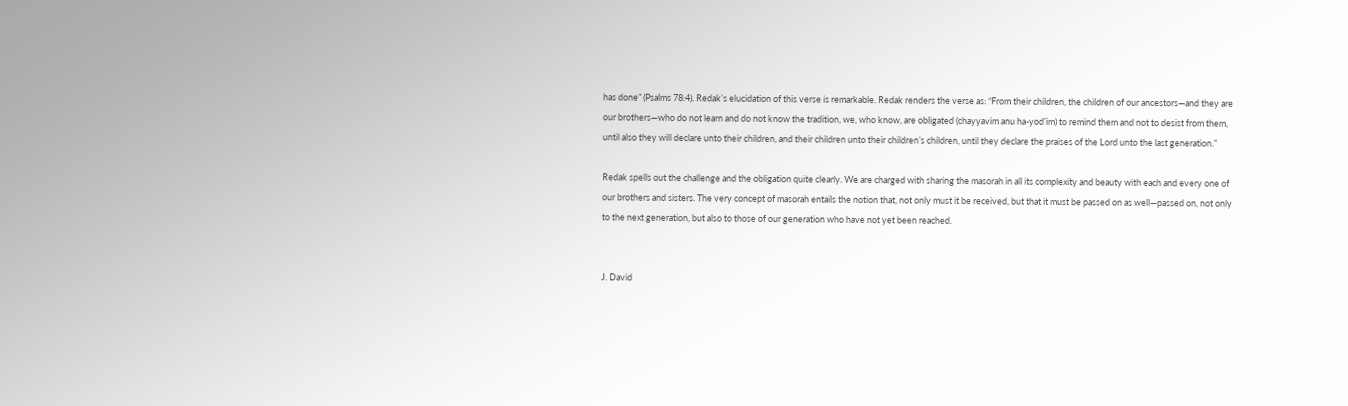has done” (Psalms 78:4). Redak’s elucidation of this verse is remarkable. Redak renders the verse as: “From their children, the children of our ancestors—and they are our brothers—who do not learn and do not know the tradition, we, who know, are obligated (chayyavim anu ha-yod’im) to remind them and not to desist from them, until also they will declare unto their children, and their children unto their children’s children, until they declare the praises of the Lord unto the last generation.”

Redak spells out the challenge and the obligation quite clearly. We are charged with sharing the masorah in all its complexity and beauty with each and every one of our brothers and sisters. The very concept of masorah entails the notion that, not only must it be received, but that it must be passed on as well—passed on, not only to the next generation, but also to those of our generation who have not yet been reached.


J. David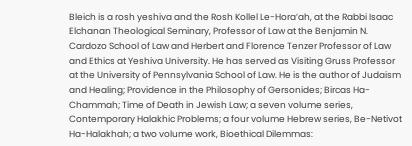Bleich is a rosh yeshiva and the Rosh Kollel Le-Hora’ah, at the Rabbi Isaac Elchanan Theological Seminary, Professor of Law at the Benjamin N. Cardozo School of Law and Herbert and Florence Tenzer Professor of Law and Ethics at Yeshiva University. He has served as Visiting Gruss Professor at the University of Pennsylvania School of Law. He is the author of Judaism and Healing; Providence in the Philosophy of Gersonides; Bircas Ha-Chammah; Time of Death in Jewish Law; a seven volume series, Contemporary Halakhic Problems; a four volume Hebrew series, Be-Netivot Ha-Halakhah; a two volume work, Bioethical Dilemmas: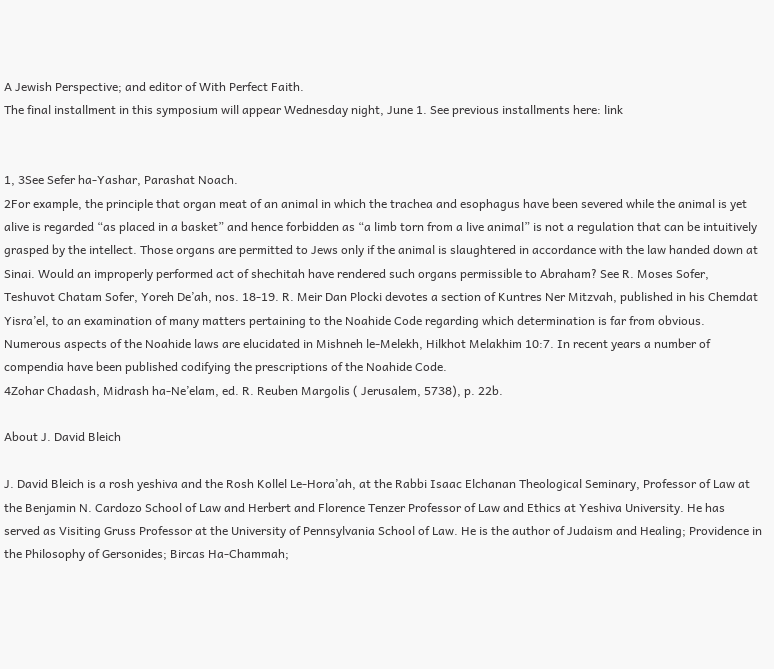A Jewish Perspective; and editor of With Perfect Faith.
The final installment in this symposium will appear Wednesday night, June 1. See previous installments here: link


1, 3See Sefer ha-Yashar, Parashat Noach.
2For example, the principle that organ meat of an animal in which the trachea and esophagus have been severed while the animal is yet alive is regarded “as placed in a basket” and hence forbidden as “a limb torn from a live animal” is not a regulation that can be intuitively grasped by the intellect. Those organs are permitted to Jews only if the animal is slaughtered in accordance with the law handed down at Sinai. Would an improperly performed act of shechitah have rendered such organs permissible to Abraham? See R. Moses Sofer, Teshuvot Chatam Sofer, Yoreh De’ah, nos. 18-19. R. Meir Dan Plocki devotes a section of Kuntres Ner Mitzvah, published in his Chemdat Yisra’el, to an examination of many matters pertaining to the Noahide Code regarding which determination is far from obvious. Numerous aspects of the Noahide laws are elucidated in Mishneh le-Melekh, Hilkhot Melakhim 10:7. In recent years a number of compendia have been published codifying the prescriptions of the Noahide Code.
4Zohar Chadash, Midrash ha-Ne’elam, ed. R. Reuben Margolis ( Jerusalem, 5738), p. 22b.

About J. David Bleich

J. David Bleich is a rosh yeshiva and the Rosh Kollel Le-Hora’ah, at the Rabbi Isaac Elchanan Theological Seminary, Professor of Law at the Benjamin N. Cardozo School of Law and Herbert and Florence Tenzer Professor of Law and Ethics at Yeshiva University. He has served as Visiting Gruss Professor at the University of Pennsylvania School of Law. He is the author of Judaism and Healing; Providence in the Philosophy of Gersonides; Bircas Ha-Chammah;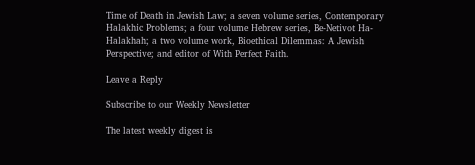Time of Death in Jewish Law; a seven volume series, Contemporary Halakhic Problems; a four volume Hebrew series, Be-Netivot Ha-Halakhah; a two volume work, Bioethical Dilemmas: A Jewish Perspective; and editor of With Perfect Faith.

Leave a Reply

Subscribe to our Weekly Newsletter

The latest weekly digest is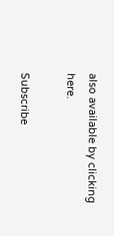also available by clicking here.

Subscribe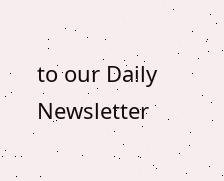to our Daily Newsletter